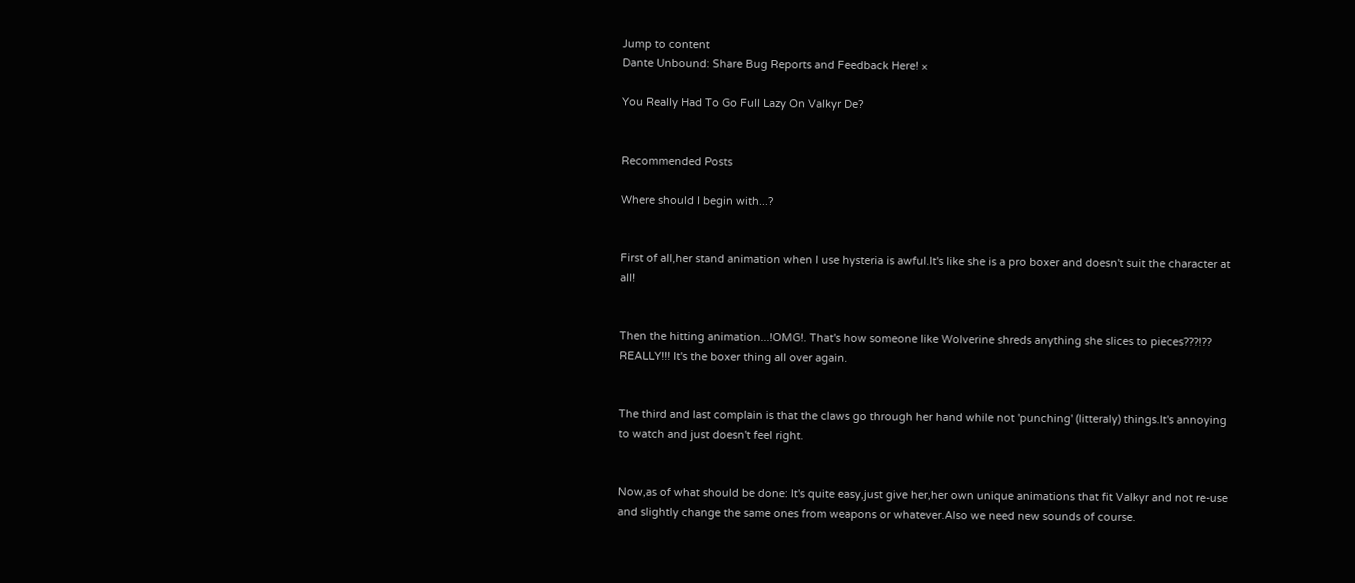Jump to content
Dante Unbound: Share Bug Reports and Feedback Here! ×

You Really Had To Go Full Lazy On Valkyr De?


Recommended Posts

Where should I begin with...?


First of all,her stand animation when I use hysteria is awful.It's like she is a pro boxer and doesn't suit the character at all!


Then the hitting animation...!OMG!. That's how someone like Wolverine shreds anything she slices to pieces???!?? REALLY!!! It's the boxer thing all over again.


The third and last complain is that the claws go through her hand while not 'punching' (litteraly) things.It's annoying to watch and just doesn't feel right.


Now,as of what should be done: It's quite easy,just give her,her own unique animations that fit Valkyr and not re-use and slightly change the same ones from weapons or whatever.Also we need new sounds of course.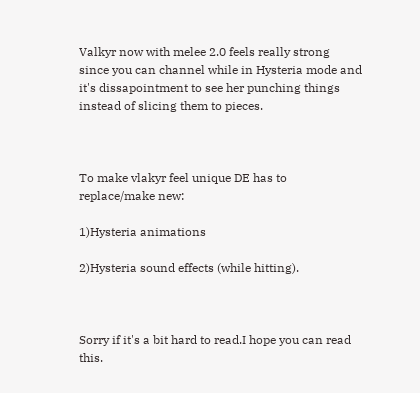Valkyr now with melee 2.0 feels really strong since you can channel while in Hysteria mode and it's dissapointment to see her punching things instead of slicing them to pieces.



To make vlakyr feel unique DE has to replace/make new:

1)Hysteria animations

2)Hysteria sound effects (while hitting).



Sorry if it's a bit hard to read.I hope you can read this.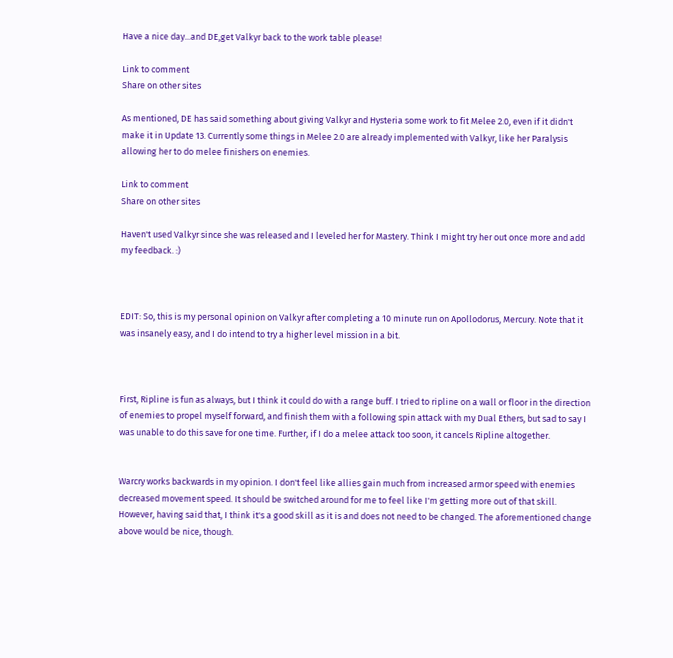Have a nice day...and DE,get Valkyr back to the work table please!

Link to comment
Share on other sites

As mentioned, DE has said something about giving Valkyr and Hysteria some work to fit Melee 2.0, even if it didn't make it in Update 13. Currently some things in Melee 2.0 are already implemented with Valkyr, like her Paralysis allowing her to do melee finishers on enemies.

Link to comment
Share on other sites

Haven't used Valkyr since she was released and I leveled her for Mastery. Think I might try her out once more and add my feedback. :)



EDIT: So, this is my personal opinion on Valkyr after completing a 10 minute run on Apollodorus, Mercury. Note that it was insanely easy, and I do intend to try a higher level mission in a bit.



First, Ripline is fun as always, but I think it could do with a range buff. I tried to ripline on a wall or floor in the direction of enemies to propel myself forward, and finish them with a following spin attack with my Dual Ethers, but sad to say I was unable to do this save for one time. Further, if I do a melee attack too soon, it cancels Ripline altogether.


Warcry works backwards in my opinion. I don't feel like allies gain much from increased armor speed with enemies decreased movement speed. It should be switched around for me to feel like I'm getting more out of that skill. However, having said that, I think it's a good skill as it is and does not need to be changed. The aforementioned change above would be nice, though.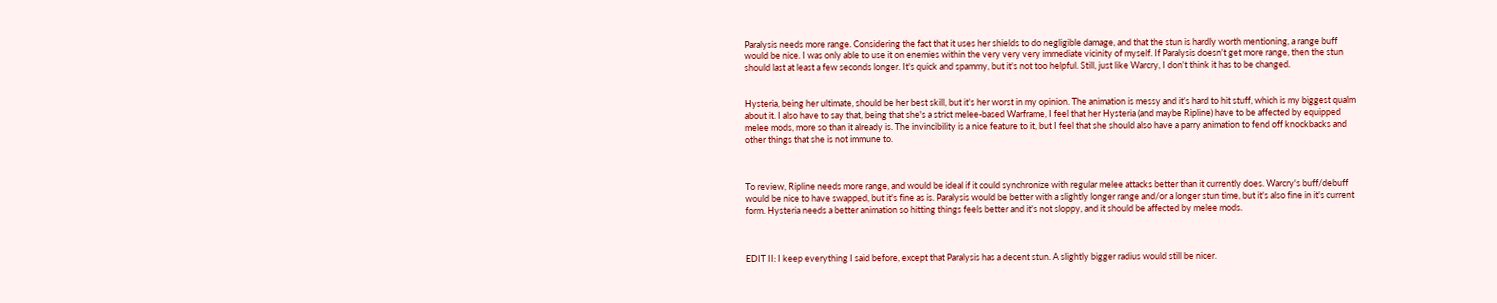Paralysis needs more range. Considering the fact that it uses her shields to do negligible damage, and that the stun is hardly worth mentioning, a range buff would be nice. I was only able to use it on enemies within the very very very immediate vicinity of myself. If Paralysis doesn't get more range, then the stun should last at least a few seconds longer. It's quick and spammy, but it's not too helpful. Still, just like Warcry, I don't think it has to be changed.


Hysteria, being her ultimate, should be her best skill, but it's her worst in my opinion. The animation is messy and it's hard to hit stuff, which is my biggest qualm about it. I also have to say that, being that she's a strict melee-based Warframe, I feel that her Hysteria (and maybe Ripline) have to be affected by equipped melee mods, more so than it already is. The invincibility is a nice feature to it, but I feel that she should also have a parry animation to fend off knockbacks and other things that she is not immune to.



To review, Ripline needs more range, and would be ideal if it could synchronize with regular melee attacks better than it currently does. Warcry's buff/debuff would be nice to have swapped, but it's fine as is. Paralysis would be better with a slightly longer range and/or a longer stun time, but it's also fine in it's current form. Hysteria needs a better animation so hitting things feels better and it's not sloppy, and it should be affected by melee mods.



EDIT II: I keep everything I said before, except that Paralysis has a decent stun. A slightly bigger radius would still be nicer.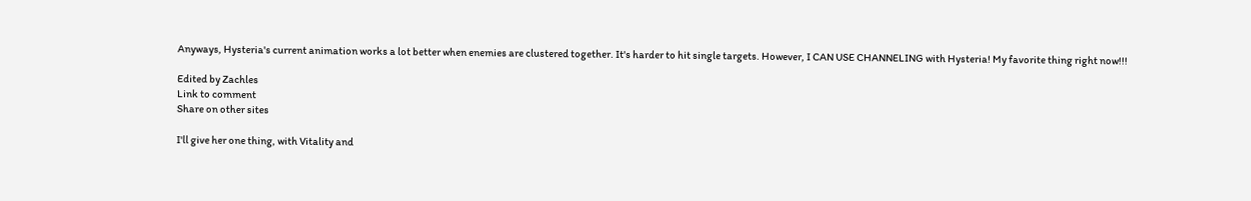Anyways, Hysteria's current animation works a lot better when enemies are clustered together. It's harder to hit single targets. However, I CAN USE CHANNELING with Hysteria! My favorite thing right now!!!

Edited by Zachles
Link to comment
Share on other sites

I'll give her one thing, with Vitality and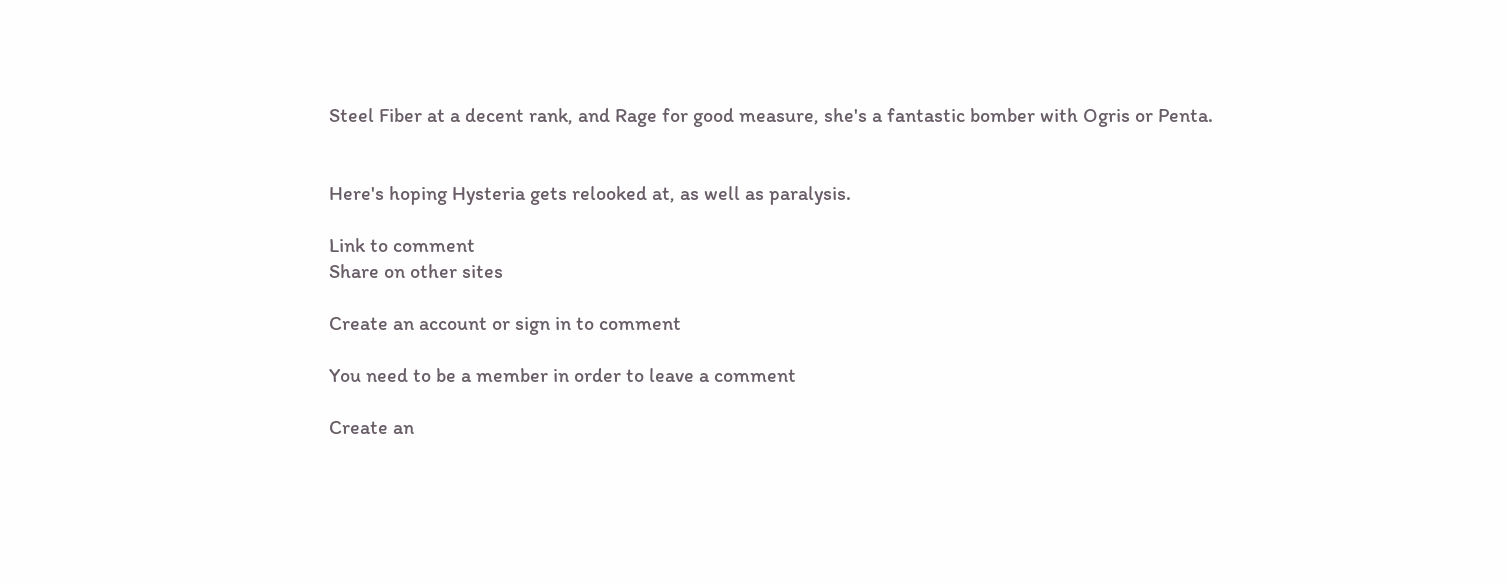Steel Fiber at a decent rank, and Rage for good measure, she's a fantastic bomber with Ogris or Penta.


Here's hoping Hysteria gets relooked at, as well as paralysis.

Link to comment
Share on other sites

Create an account or sign in to comment

You need to be a member in order to leave a comment

Create an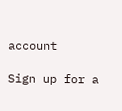account

Sign up for a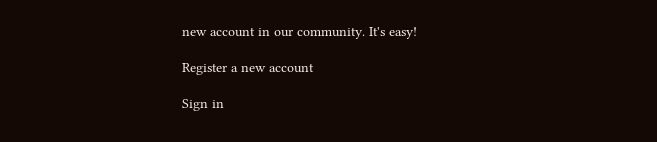new account in our community. It's easy!

Register a new account

Sign in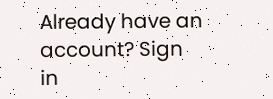Already have an account? Sign in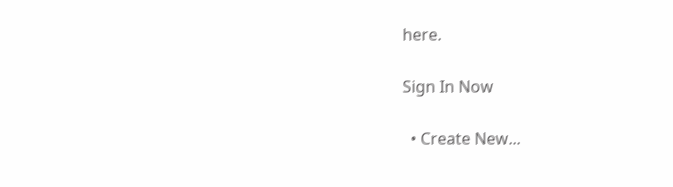here.

Sign In Now

  • Create New...